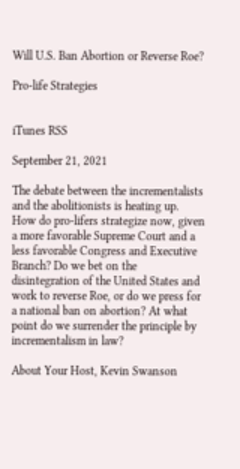Will U.S. Ban Abortion or Reverse Roe?

Pro-life Strategies


iTunes RSS

September 21, 2021

The debate between the incrementalists and the abolitionists is heating up. How do pro-lifers strategize now, given a more favorable Supreme Court and a less favorable Congress and Executive Branch? Do we bet on the disintegration of the United States and work to reverse Roe, or do we press for a national ban on abortion? At what point do we surrender the principle by incrementalism in law?

About Your Host, Kevin Swanson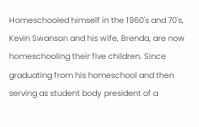Homeschooled himself in the 1960's and 70's, Kevin Swanson and his wife, Brenda, are now homeschooling their five children. Since graduating from his homeschool and then serving as student body president of a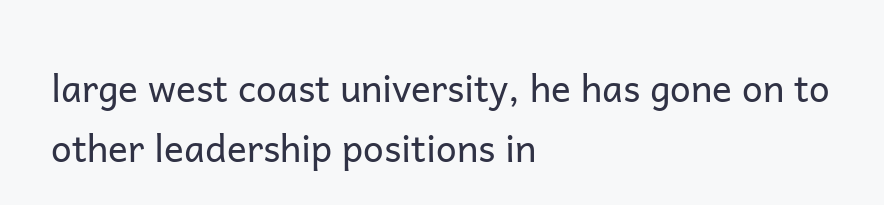large west coast university, he has gone on to other leadership positions in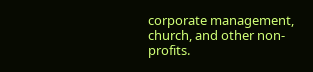corporate management, church, and other non-profits.